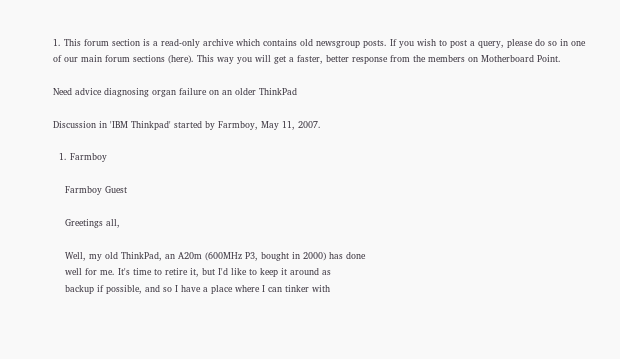1. This forum section is a read-only archive which contains old newsgroup posts. If you wish to post a query, please do so in one of our main forum sections (here). This way you will get a faster, better response from the members on Motherboard Point.

Need advice diagnosing organ failure on an older ThinkPad

Discussion in 'IBM Thinkpad' started by Farmboy, May 11, 2007.

  1. Farmboy

    Farmboy Guest

    Greetings all,

    Well, my old ThinkPad, an A20m (600MHz P3, bought in 2000) has done
    well for me. It's time to retire it, but I'd like to keep it around as
    backup if possible, and so I have a place where I can tinker with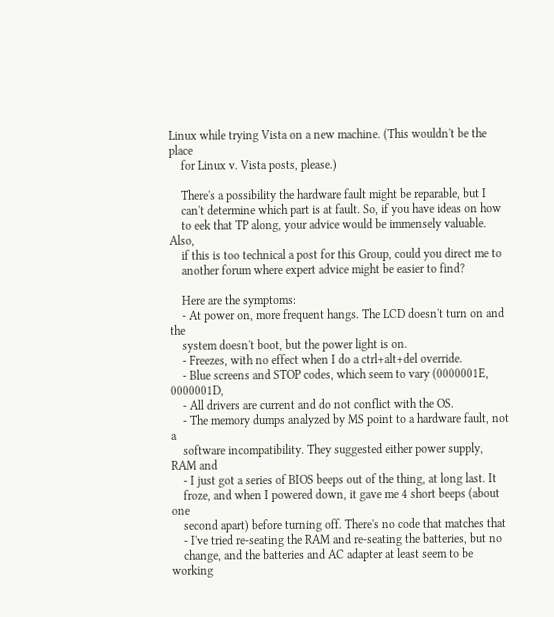Linux while trying Vista on a new machine. (This wouldn't be the place
    for Linux v. Vista posts, please.)

    There's a possibility the hardware fault might be reparable, but I
    can't determine which part is at fault. So, if you have ideas on how
    to eek that TP along, your advice would be immensely valuable. Also,
    if this is too technical a post for this Group, could you direct me to
    another forum where expert advice might be easier to find?

    Here are the symptoms:
    - At power on, more frequent hangs. The LCD doesn't turn on and the
    system doesn't boot, but the power light is on.
    - Freezes, with no effect when I do a ctrl+alt+del override.
    - Blue screens and STOP codes, which seem to vary (0000001E, 0000001D,
    - All drivers are current and do not conflict with the OS.
    - The memory dumps analyzed by MS point to a hardware fault, not a
    software incompatibility. They suggested either power supply, RAM and
    - I just got a series of BIOS beeps out of the thing, at long last. It
    froze, and when I powered down, it gave me 4 short beeps (about one
    second apart) before turning off. There's no code that matches that
    - I've tried re-seating the RAM and re-seating the batteries, but no
    change, and the batteries and AC adapter at least seem to be working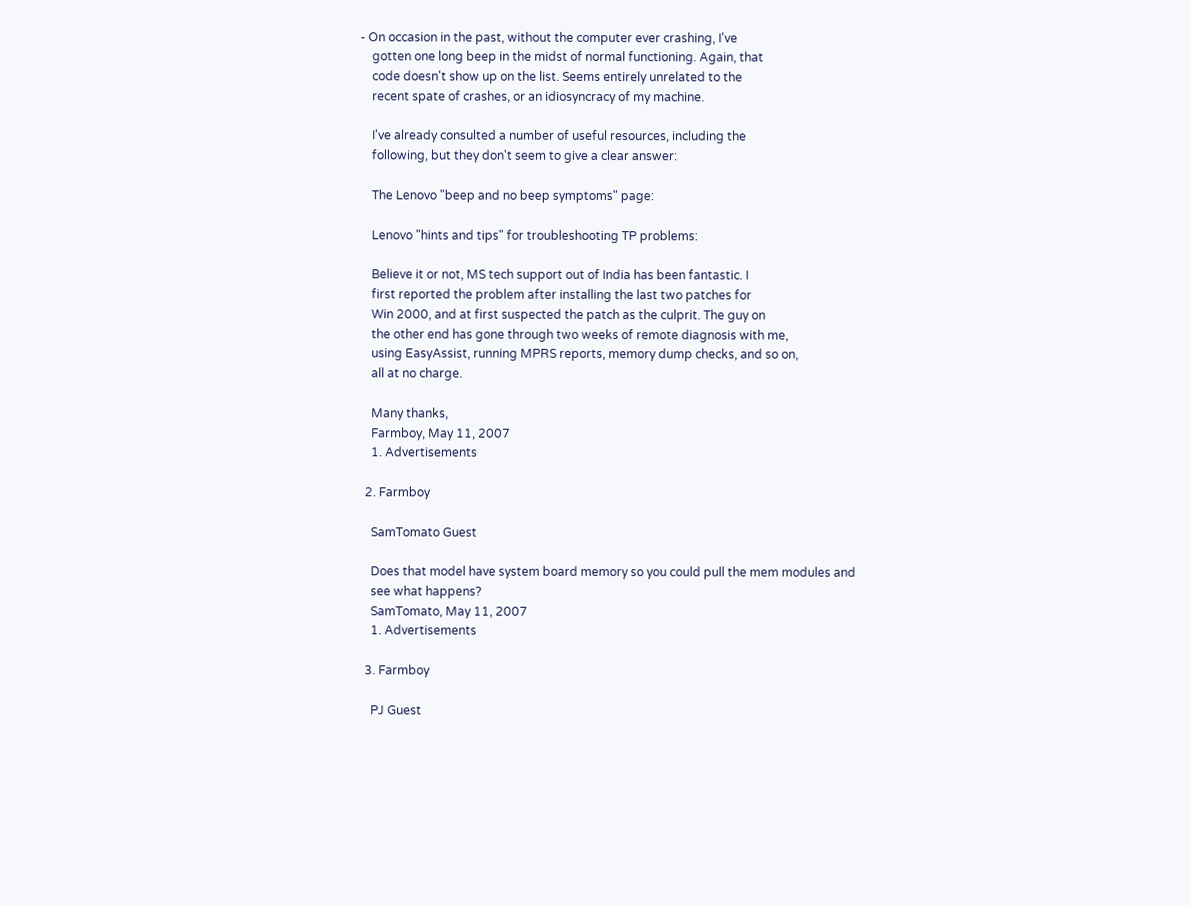- On occasion in the past, without the computer ever crashing, I've
    gotten one long beep in the midst of normal functioning. Again, that
    code doesn't show up on the list. Seems entirely unrelated to the
    recent spate of crashes, or an idiosyncracy of my machine.

    I've already consulted a number of useful resources, including the
    following, but they don't seem to give a clear answer:

    The Lenovo "beep and no beep symptoms" page:

    Lenovo "hints and tips" for troubleshooting TP problems:

    Believe it or not, MS tech support out of India has been fantastic. I
    first reported the problem after installing the last two patches for
    Win 2000, and at first suspected the patch as the culprit. The guy on
    the other end has gone through two weeks of remote diagnosis with me,
    using EasyAssist, running MPRS reports, memory dump checks, and so on,
    all at no charge.

    Many thanks,
    Farmboy, May 11, 2007
    1. Advertisements

  2. Farmboy

    SamTomato Guest

    Does that model have system board memory so you could pull the mem modules and
    see what happens?
    SamTomato, May 11, 2007
    1. Advertisements

  3. Farmboy

    PJ Guest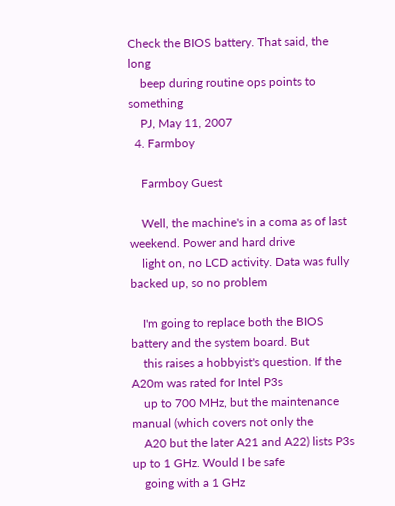Check the BIOS battery. That said, the long
    beep during routine ops points to something
    PJ, May 11, 2007
  4. Farmboy

    Farmboy Guest

    Well, the machine's in a coma as of last weekend. Power and hard drive
    light on, no LCD activity. Data was fully backed up, so no problem

    I'm going to replace both the BIOS battery and the system board. But
    this raises a hobbyist's question. If the A20m was rated for Intel P3s
    up to 700 MHz, but the maintenance manual (which covers not only the
    A20 but the later A21 and A22) lists P3s up to 1 GHz. Would I be safe
    going with a 1 GHz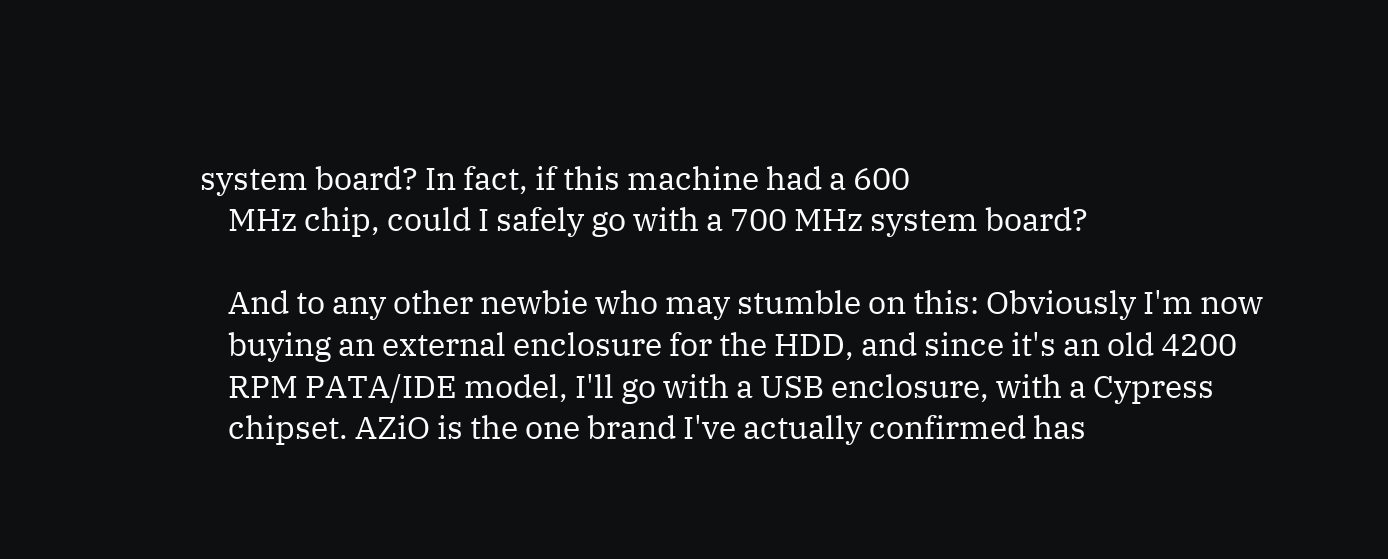system board? In fact, if this machine had a 600
    MHz chip, could I safely go with a 700 MHz system board?

    And to any other newbie who may stumble on this: Obviously I'm now
    buying an external enclosure for the HDD, and since it's an old 4200
    RPM PATA/IDE model, I'll go with a USB enclosure, with a Cypress
    chipset. AZiO is the one brand I've actually confirmed has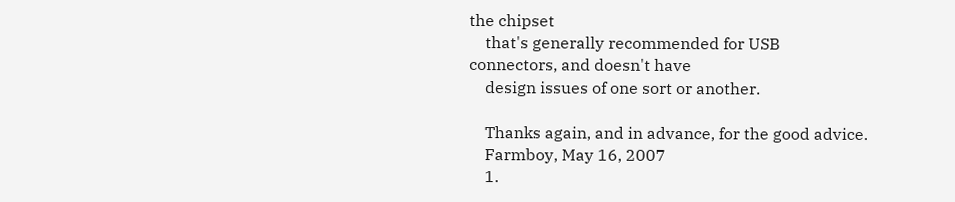the chipset
    that's generally recommended for USB connectors, and doesn't have
    design issues of one sort or another.

    Thanks again, and in advance, for the good advice.
    Farmboy, May 16, 2007
    1.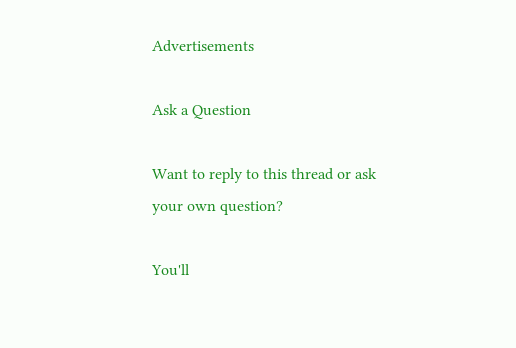Advertisements

Ask a Question

Want to reply to this thread or ask your own question?

You'll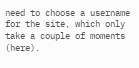need to choose a username for the site, which only take a couple of moments (here).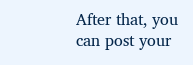After that, you can post your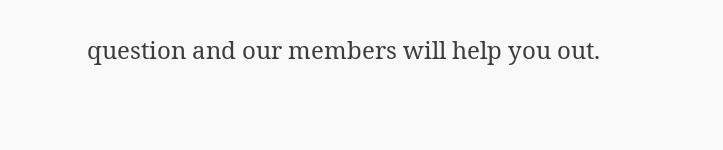question and our members will help you out.